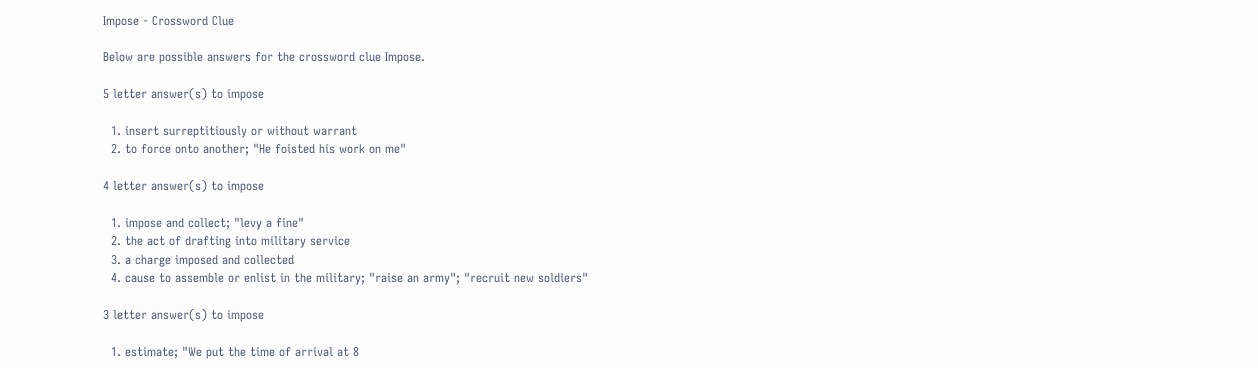Impose - Crossword Clue

Below are possible answers for the crossword clue Impose.

5 letter answer(s) to impose

  1. insert surreptitiously or without warrant
  2. to force onto another; "He foisted his work on me"

4 letter answer(s) to impose

  1. impose and collect; "levy a fine"
  2. the act of drafting into military service
  3. a charge imposed and collected
  4. cause to assemble or enlist in the military; "raise an army"; "recruit new soldiers"

3 letter answer(s) to impose

  1. estimate; "We put the time of arrival at 8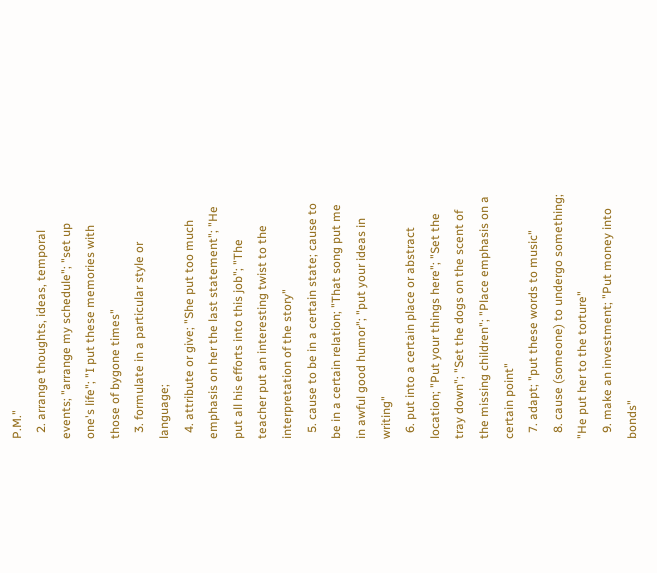P.M."
  2. arrange thoughts, ideas, temporal events; "arrange my schedule"; "set up one's life"; "I put these memories with those of bygone times"
  3. formulate in a particular style or language;
  4. attribute or give; "She put too much emphasis on her the last statement"; "He put all his efforts into this job"; "The teacher put an interesting twist to the interpretation of the story"
  5. cause to be in a certain state; cause to be in a certain relation; "That song put me in awful good humor"; "put your ideas in writing"
  6. put into a certain place or abstract location; "Put your things here"; "Set the tray down"; "Set the dogs on the scent of the missing children"; "Place emphasis on a certain point"
  7. adapt; "put these words to music"
  8. cause (someone) to undergo something; "He put her to the torture"
  9. make an investment; "Put money into bonds"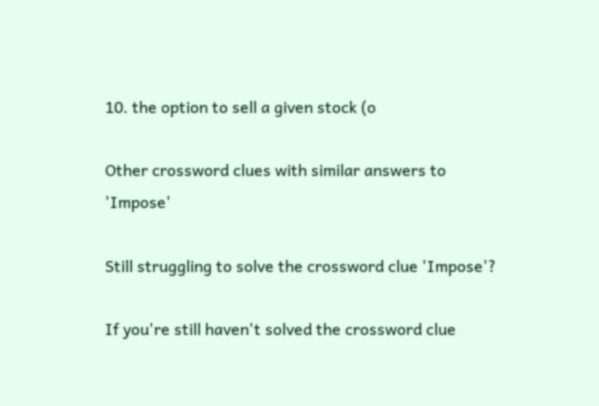10. the option to sell a given stock (o

Other crossword clues with similar answers to 'Impose'

Still struggling to solve the crossword clue 'Impose'?

If you're still haven't solved the crossword clue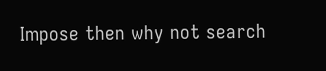Impose then why not search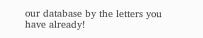our database by the letters you have already!